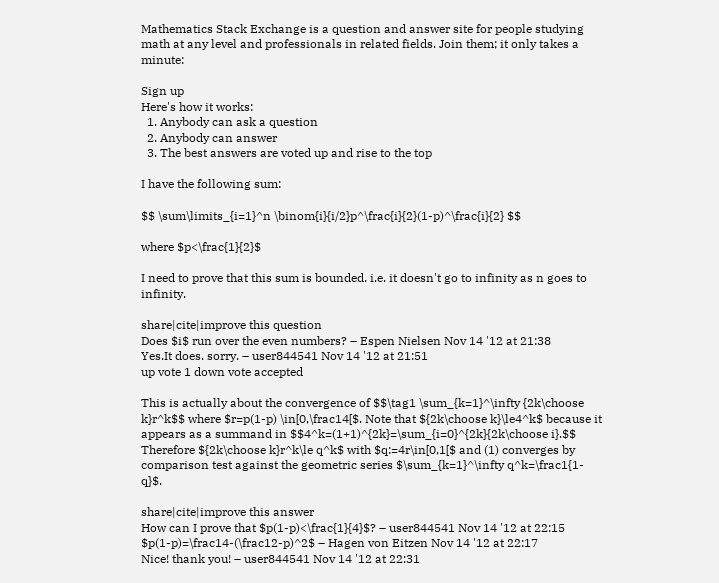Mathematics Stack Exchange is a question and answer site for people studying math at any level and professionals in related fields. Join them; it only takes a minute:

Sign up
Here's how it works:
  1. Anybody can ask a question
  2. Anybody can answer
  3. The best answers are voted up and rise to the top

I have the following sum:

$$ \sum\limits_{i=1}^n \binom{i}{i/2}p^\frac{i}{2}(1-p)^\frac{i}{2} $$

where $p<\frac{1}{2}$

I need to prove that this sum is bounded. i.e. it doesn't go to infinity as n goes to infinity.

share|cite|improve this question
Does $i$ run over the even numbers? – Espen Nielsen Nov 14 '12 at 21:38
Yes.It does. sorry. – user844541 Nov 14 '12 at 21:51
up vote 1 down vote accepted

This is actually about the convergence of $$\tag1 \sum_{k=1}^\infty {2k\choose k}r^k$$ where $r=p(1-p) \in[0,\frac14[$. Note that ${2k\choose k}\le4^k$ because it appears as a summand in $$4^k=(1+1)^{2k}=\sum_{i=0}^{2k}{2k\choose i}.$$ Therefore ${2k\choose k}r^k\le q^k$ with $q:=4r\in[0,1[$ and (1) converges by comparison test against the geometric series $\sum_{k=1}^\infty q^k=\frac1{1-q}$.

share|cite|improve this answer
How can I prove that $p(1-p)<\frac{1}{4}$? – user844541 Nov 14 '12 at 22:15
$p(1-p)=\frac14-(\frac12-p)^2$ – Hagen von Eitzen Nov 14 '12 at 22:17
Nice! thank you! – user844541 Nov 14 '12 at 22:31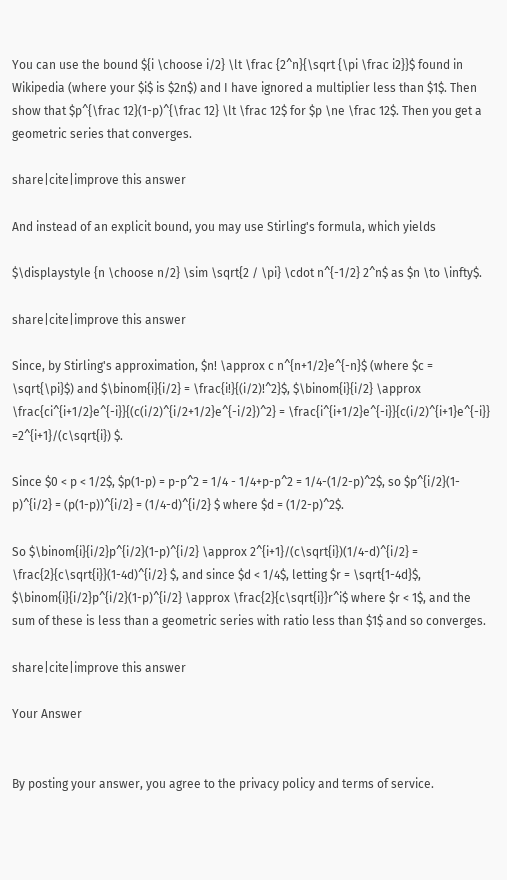You can use the bound ${i \choose i/2} \lt \frac {2^n}{\sqrt {\pi \frac i2}}$ found in Wikipedia (where your $i$ is $2n$) and I have ignored a multiplier less than $1$. Then show that $p^{\frac 12}(1-p)^{\frac 12} \lt \frac 12$ for $p \ne \frac 12$. Then you get a geometric series that converges.

share|cite|improve this answer

And instead of an explicit bound, you may use Stirling's formula, which yields

$\displaystyle {n \choose n/2} \sim \sqrt{2 / \pi} \cdot n^{-1/2} 2^n$ as $n \to \infty$.

share|cite|improve this answer

Since, by Stirling's approximation, $n! \approx c n^{n+1/2}e^{-n}$ (where $c = \sqrt{\pi}$) and $\binom{i}{i/2} = \frac{i!}{(i/2)!^2}$, $\binom{i}{i/2} \approx \frac{ci^{i+1/2}e^{-i}}{(c(i/2)^{i/2+1/2}e^{-i/2})^2} = \frac{i^{i+1/2}e^{-i}}{c(i/2)^{i+1}e^{-i}} =2^{i+1}/(c\sqrt{i}) $.

Since $0 < p < 1/2$, $p(1-p) = p-p^2 = 1/4 - 1/4+p-p^2 = 1/4-(1/2-p)^2$, so $p^{i/2}(1-p)^{i/2} = (p(1-p))^{i/2} = (1/4-d)^{i/2} $ where $d = (1/2-p)^2$.

So $\binom{i}{i/2}p^{i/2}(1-p)^{i/2} \approx 2^{i+1}/(c\sqrt{i})(1/4-d)^{i/2} = \frac{2}{c\sqrt{i}}(1-4d)^{i/2} $, and since $d < 1/4$, letting $r = \sqrt{1-4d}$, $\binom{i}{i/2}p^{i/2}(1-p)^{i/2} \approx \frac{2}{c\sqrt{i}}r^i$ where $r < 1$, and the sum of these is less than a geometric series with ratio less than $1$ and so converges.

share|cite|improve this answer

Your Answer


By posting your answer, you agree to the privacy policy and terms of service.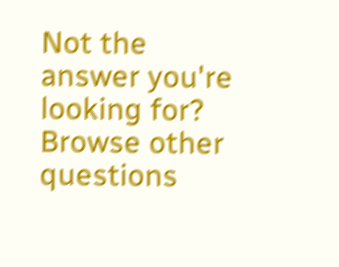Not the answer you're looking for? Browse other questions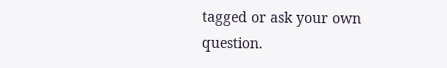tagged or ask your own question.